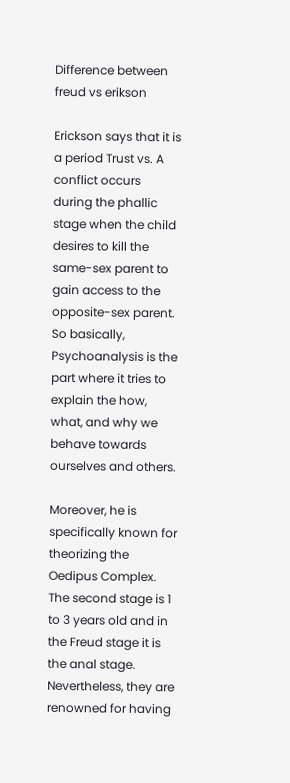Difference between freud vs erikson

Erickson says that it is a period Trust vs. A conflict occurs during the phallic stage when the child desires to kill the same-sex parent to gain access to the opposite-sex parent. So basically, Psychoanalysis is the part where it tries to explain the how, what, and why we behave towards ourselves and others.

Moreover, he is specifically known for theorizing the Oedipus Complex. The second stage is 1 to 3 years old and in the Freud stage it is the anal stage. Nevertheless, they are renowned for having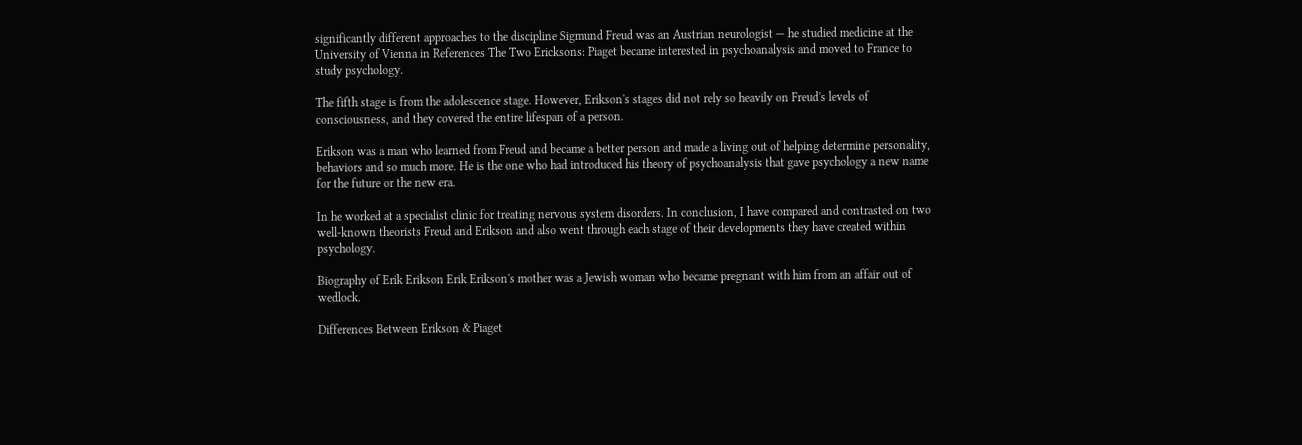significantly different approaches to the discipline Sigmund Freud was an Austrian neurologist — he studied medicine at the University of Vienna in References The Two Ericksons: Piaget became interested in psychoanalysis and moved to France to study psychology.

The fifth stage is from the adolescence stage. However, Erikson's stages did not rely so heavily on Freud's levels of consciousness, and they covered the entire lifespan of a person.

Erikson was a man who learned from Freud and became a better person and made a living out of helping determine personality, behaviors and so much more. He is the one who had introduced his theory of psychoanalysis that gave psychology a new name for the future or the new era.

In he worked at a specialist clinic for treating nervous system disorders. In conclusion, I have compared and contrasted on two well-known theorists Freud and Erikson and also went through each stage of their developments they have created within psychology.

Biography of Erik Erikson Erik Erikson's mother was a Jewish woman who became pregnant with him from an affair out of wedlock.

Differences Between Erikson & Piaget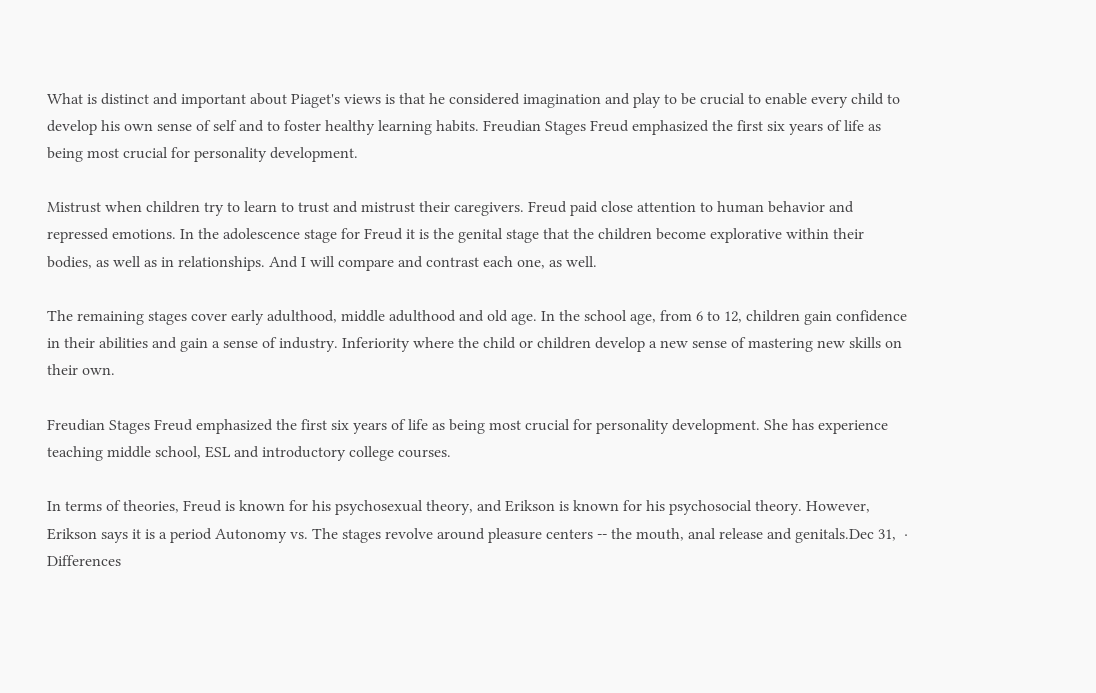What is distinct and important about Piaget's views is that he considered imagination and play to be crucial to enable every child to develop his own sense of self and to foster healthy learning habits. Freudian Stages Freud emphasized the first six years of life as being most crucial for personality development.

Mistrust when children try to learn to trust and mistrust their caregivers. Freud paid close attention to human behavior and repressed emotions. In the adolescence stage for Freud it is the genital stage that the children become explorative within their bodies, as well as in relationships. And I will compare and contrast each one, as well.

The remaining stages cover early adulthood, middle adulthood and old age. In the school age, from 6 to 12, children gain confidence in their abilities and gain a sense of industry. Inferiority where the child or children develop a new sense of mastering new skills on their own.

Freudian Stages Freud emphasized the first six years of life as being most crucial for personality development. She has experience teaching middle school, ESL and introductory college courses.

In terms of theories, Freud is known for his psychosexual theory, and Erikson is known for his psychosocial theory. However, Erikson says it is a period Autonomy vs. The stages revolve around pleasure centers -- the mouth, anal release and genitals.Dec 31,  · Differences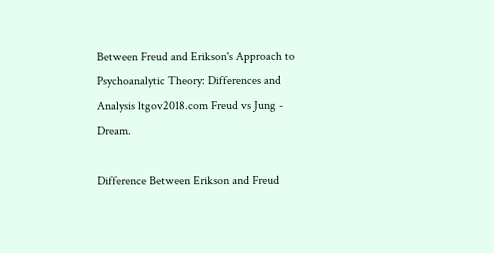Between Freud and Erikson's Approach to Psychoanalytic Theory: Differences and Analysis ltgov2018.com Freud vs Jung - Dream.

Difference Between Erikson and Freud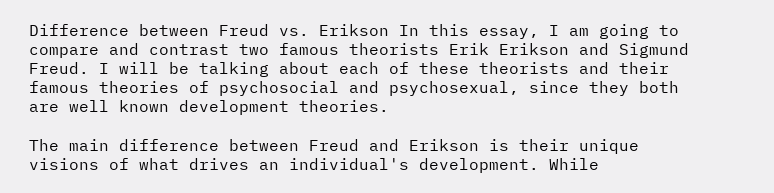Difference between Freud vs. Erikson In this essay, I am going to compare and contrast two famous theorists Erik Erikson and Sigmund Freud. I will be talking about each of these theorists and their famous theories of psychosocial and psychosexual, since they both are well known development theories.

The main difference between Freud and Erikson is their unique visions of what drives an individual's development. While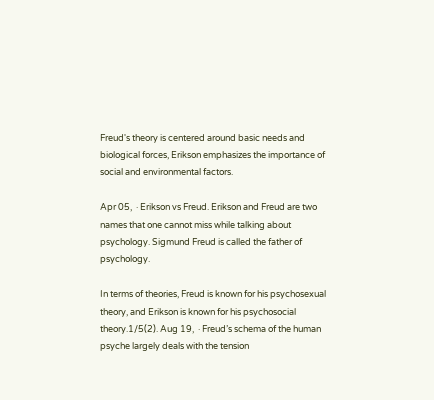Freud's theory is centered around basic needs and biological forces, Erikson emphasizes the importance of social and environmental factors.

Apr 05,  · Erikson vs Freud. Erikson and Freud are two names that one cannot miss while talking about psychology. Sigmund Freud is called the father of psychology.

In terms of theories, Freud is known for his psychosexual theory, and Erikson is known for his psychosocial theory.1/5(2). Aug 19,  · Freud’s schema of the human psyche largely deals with the tension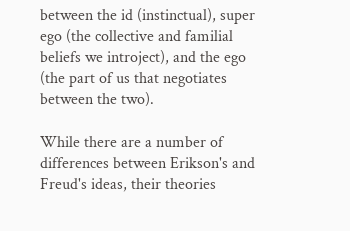between the id (instinctual), super ego (the collective and familial beliefs we introject), and the ego (the part of us that negotiates between the two).

While there are a number of differences between Erikson's and Freud's ideas, their theories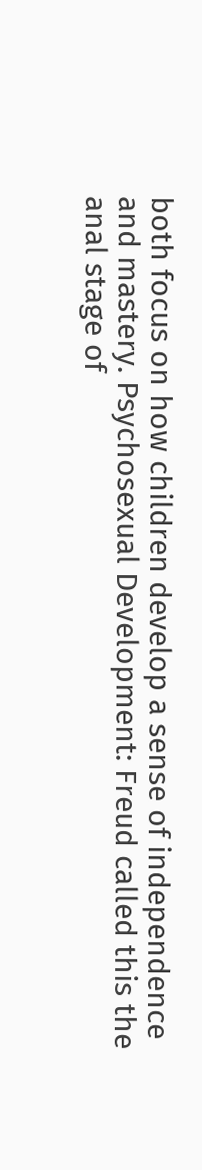both focus on how children develop a sense of independence and mastery. Psychosexual Development: Freud called this the anal stage of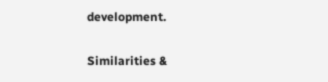development.

Similarities &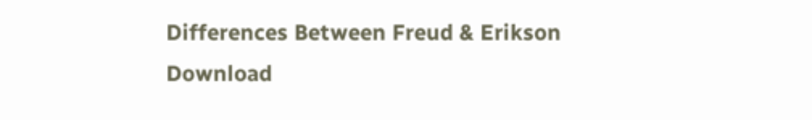Differences Between Freud & Erikson Download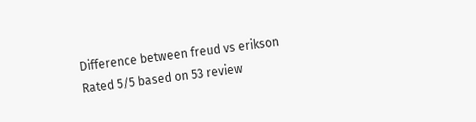Difference between freud vs erikson
Rated 5/5 based on 53 review